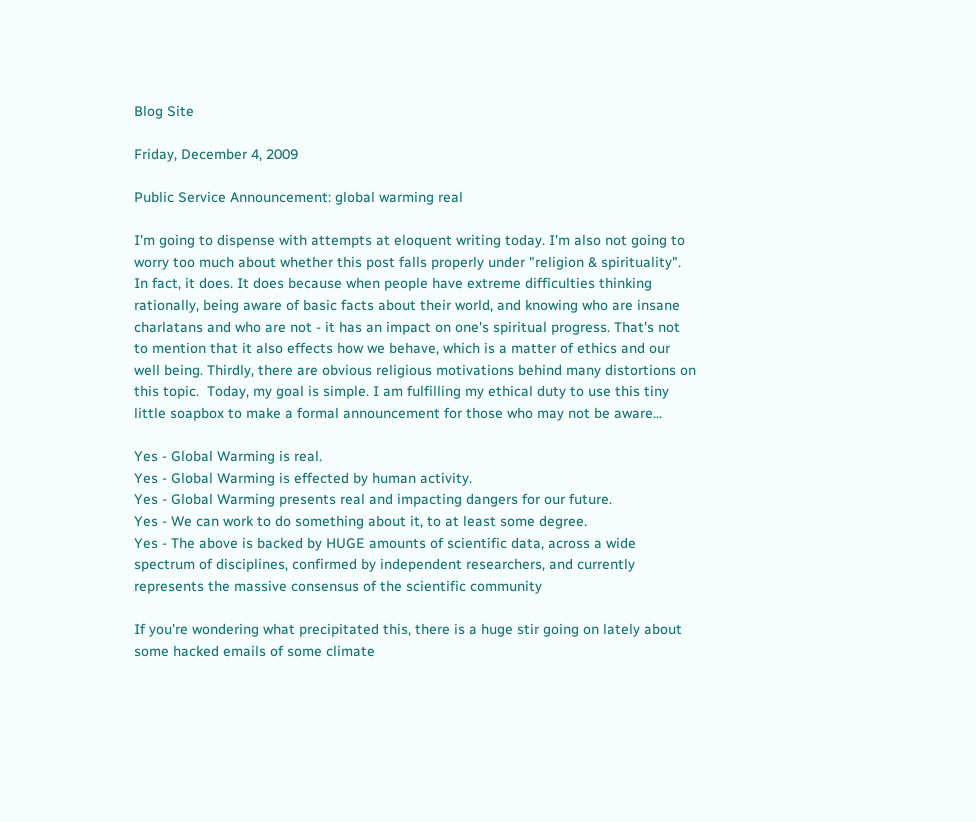Blog Site

Friday, December 4, 2009

Public Service Announcement: global warming real

I'm going to dispense with attempts at eloquent writing today. I'm also not going to worry too much about whether this post falls properly under "religion & spirituality". In fact, it does. It does because when people have extreme difficulties thinking rationally, being aware of basic facts about their world, and knowing who are insane charlatans and who are not - it has an impact on one's spiritual progress. That's not to mention that it also effects how we behave, which is a matter of ethics and our well being. Thirdly, there are obvious religious motivations behind many distortions on this topic.  Today, my goal is simple. I am fulfilling my ethical duty to use this tiny little soapbox to make a formal announcement for those who may not be aware...

Yes - Global Warming is real.
Yes - Global Warming is effected by human activity.
Yes - Global Warming presents real and impacting dangers for our future.
Yes - We can work to do something about it, to at least some degree.
Yes - The above is backed by HUGE amounts of scientific data, across a wide spectrum of disciplines, confirmed by independent researchers, and currently represents the massive consensus of the scientific community

If you're wondering what precipitated this, there is a huge stir going on lately about some hacked emails of some climate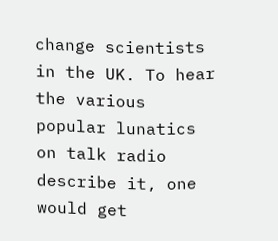change scientists in the UK. To hear the various popular lunatics on talk radio describe it, one would get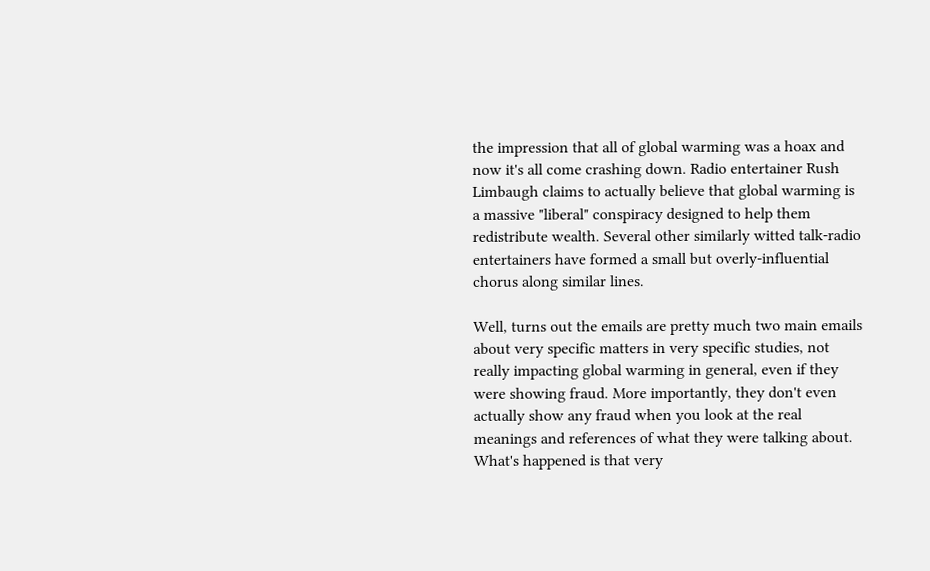the impression that all of global warming was a hoax and now it's all come crashing down. Radio entertainer Rush Limbaugh claims to actually believe that global warming is a massive "liberal" conspiracy designed to help them redistribute wealth. Several other similarly witted talk-radio entertainers have formed a small but overly-influential chorus along similar lines.

Well, turns out the emails are pretty much two main emails about very specific matters in very specific studies, not really impacting global warming in general, even if they were showing fraud. More importantly, they don't even actually show any fraud when you look at the real meanings and references of what they were talking about. What's happened is that very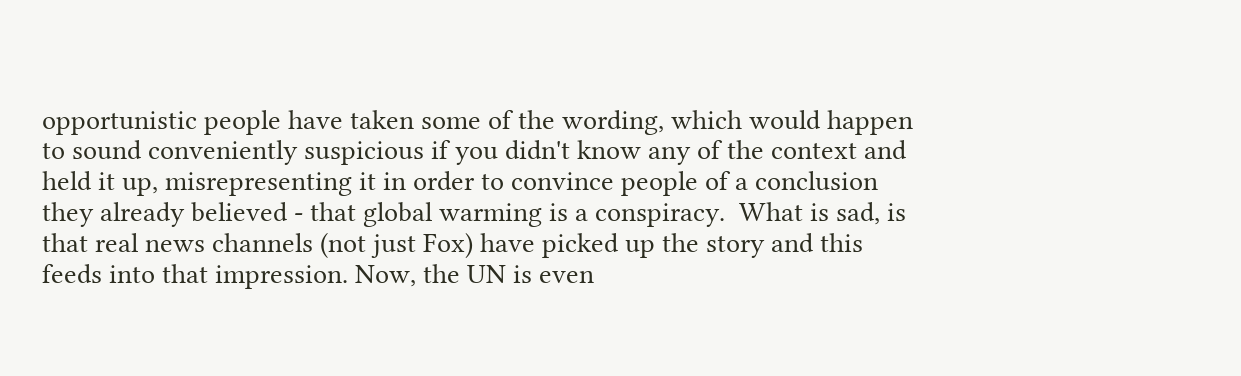opportunistic people have taken some of the wording, which would happen to sound conveniently suspicious if you didn't know any of the context and held it up, misrepresenting it in order to convince people of a conclusion they already believed - that global warming is a conspiracy.  What is sad, is that real news channels (not just Fox) have picked up the story and this feeds into that impression. Now, the UN is even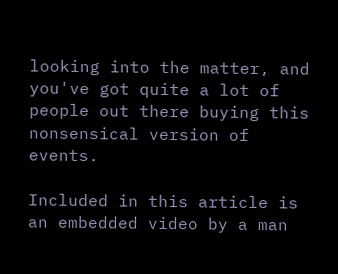looking into the matter, and you've got quite a lot of people out there buying this nonsensical version of events.

Included in this article is an embedded video by a man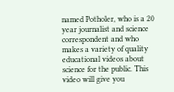named Potholer, who is a 20 year journalist and science correspondent and who makes a variety of quality educational videos about science for the public. This video will give you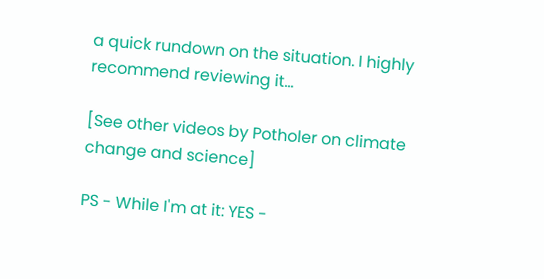a quick rundown on the situation. I highly recommend reviewing it...

[See other videos by Potholer on climate change and science]

PS - While I'm at it: YES -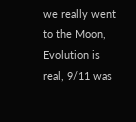we really went to the Moon, Evolution is real, 9/11 was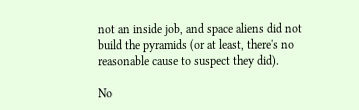not an inside job, and space aliens did not build the pyramids (or at least, there's no reasonable cause to suspect they did).

No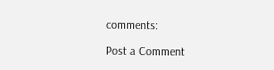comments:

Post a Comment